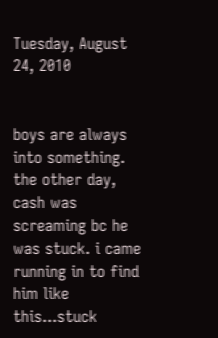Tuesday, August 24, 2010


boys are always into something. the other day, cash was screaming bc he was stuck. i came running in to find him like this...stuck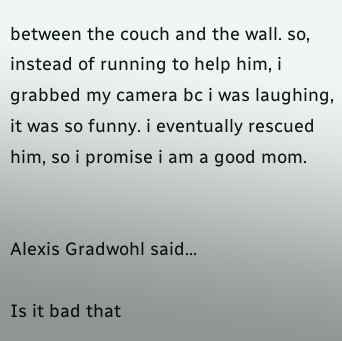between the couch and the wall. so, instead of running to help him, i grabbed my camera bc i was laughing, it was so funny. i eventually rescued him, so i promise i am a good mom.


Alexis Gradwohl said...

Is it bad that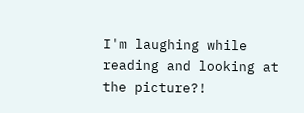I'm laughing while reading and looking at the picture?!